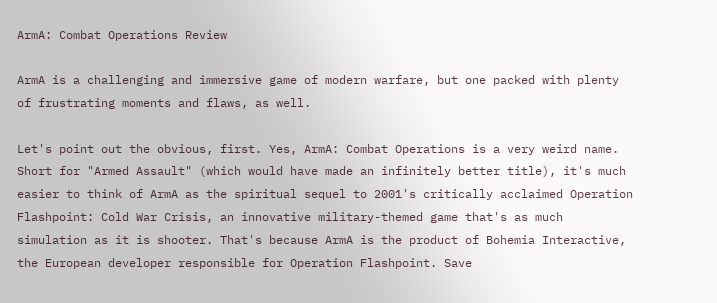ArmA: Combat Operations Review

ArmA is a challenging and immersive game of modern warfare, but one packed with plenty of frustrating moments and flaws, as well.

Let's point out the obvious, first. Yes, ArmA: Combat Operations is a very weird name. Short for "Armed Assault" (which would have made an infinitely better title), it's much easier to think of ArmA as the spiritual sequel to 2001's critically acclaimed Operation Flashpoint: Cold War Crisis, an innovative military-themed game that's as much simulation as it is shooter. That's because ArmA is the product of Bohemia Interactive, the European developer responsible for Operation Flashpoint. Save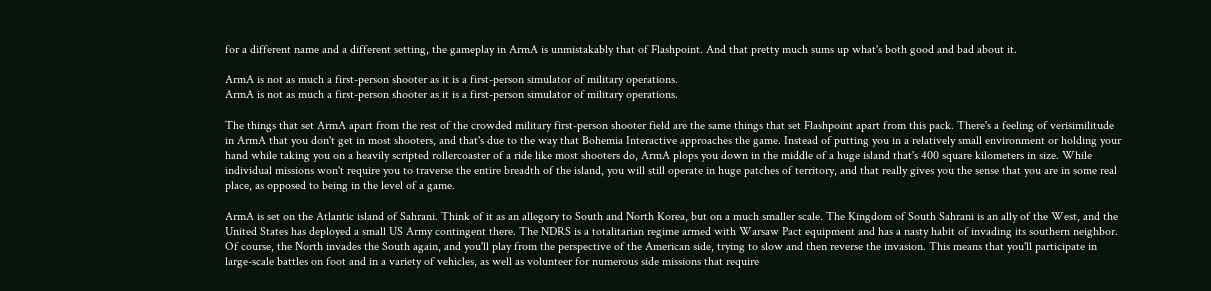for a different name and a different setting, the gameplay in ArmA is unmistakably that of Flashpoint. And that pretty much sums up what's both good and bad about it.

ArmA is not as much a first-person shooter as it is a first-person simulator of military operations.
ArmA is not as much a first-person shooter as it is a first-person simulator of military operations.

The things that set ArmA apart from the rest of the crowded military first-person shooter field are the same things that set Flashpoint apart from this pack. There's a feeling of verisimilitude in ArmA that you don't get in most shooters, and that's due to the way that Bohemia Interactive approaches the game. Instead of putting you in a relatively small environment or holding your hand while taking you on a heavily scripted rollercoaster of a ride like most shooters do, ArmA plops you down in the middle of a huge island that's 400 square kilometers in size. While individual missions won't require you to traverse the entire breadth of the island, you will still operate in huge patches of territory, and that really gives you the sense that you are in some real place, as opposed to being in the level of a game.

ArmA is set on the Atlantic island of Sahrani. Think of it as an allegory to South and North Korea, but on a much smaller scale. The Kingdom of South Sahrani is an ally of the West, and the United States has deployed a small US Army contingent there. The NDRS is a totalitarian regime armed with Warsaw Pact equipment and has a nasty habit of invading its southern neighbor. Of course, the North invades the South again, and you'll play from the perspective of the American side, trying to slow and then reverse the invasion. This means that you'll participate in large-scale battles on foot and in a variety of vehicles, as well as volunteer for numerous side missions that require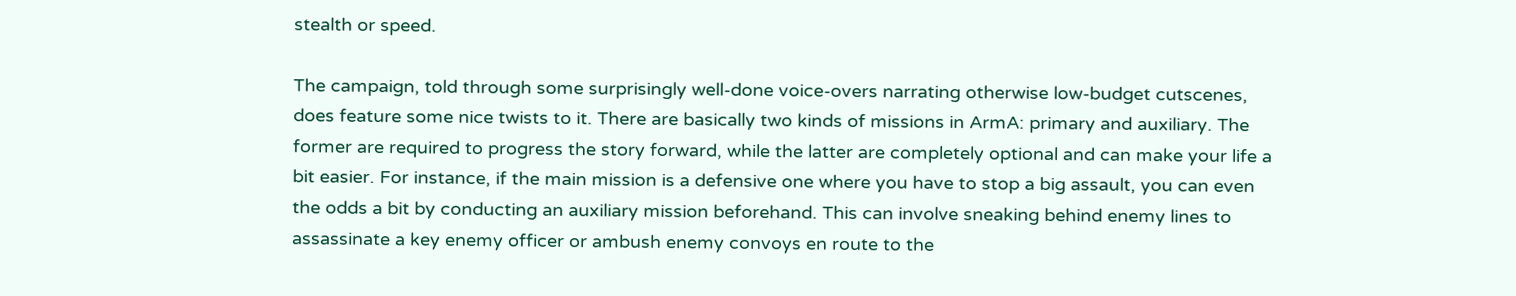stealth or speed.

The campaign, told through some surprisingly well-done voice-overs narrating otherwise low-budget cutscenes, does feature some nice twists to it. There are basically two kinds of missions in ArmA: primary and auxiliary. The former are required to progress the story forward, while the latter are completely optional and can make your life a bit easier. For instance, if the main mission is a defensive one where you have to stop a big assault, you can even the odds a bit by conducting an auxiliary mission beforehand. This can involve sneaking behind enemy lines to assassinate a key enemy officer or ambush enemy convoys en route to the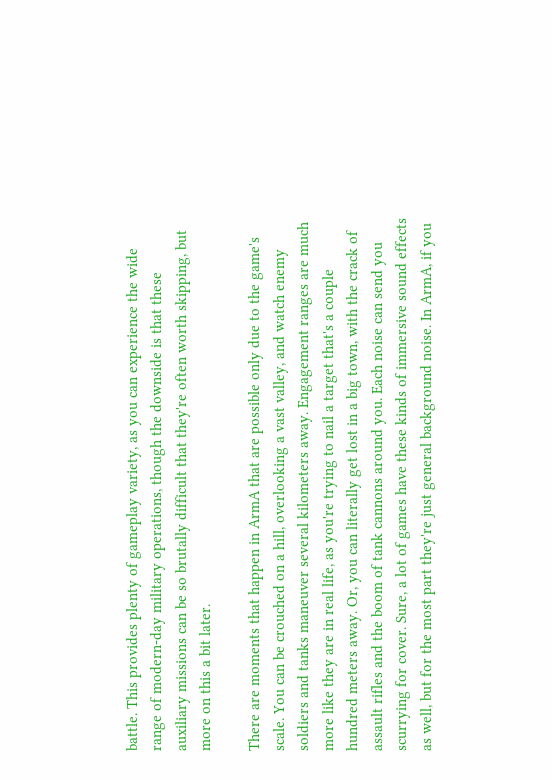battle. This provides plenty of gameplay variety, as you can experience the wide range of modern-day military operations, though the downside is that these auxiliary missions can be so brutally difficult that they're often worth skipping, but more on this a bit later.

There are moments that happen in ArmA that are possible only due to the game's scale. You can be crouched on a hill, overlooking a vast valley, and watch enemy soldiers and tanks maneuver several kilometers away. Engagement ranges are much more like they are in real life, as you're trying to nail a target that's a couple hundred meters away. Or, you can literally get lost in a big town, with the crack of assault rifles and the boom of tank cannons around you. Each noise can send you scurrying for cover. Sure, a lot of games have these kinds of immersive sound effects as well, but for the most part they're just general background noise. In ArmA, if you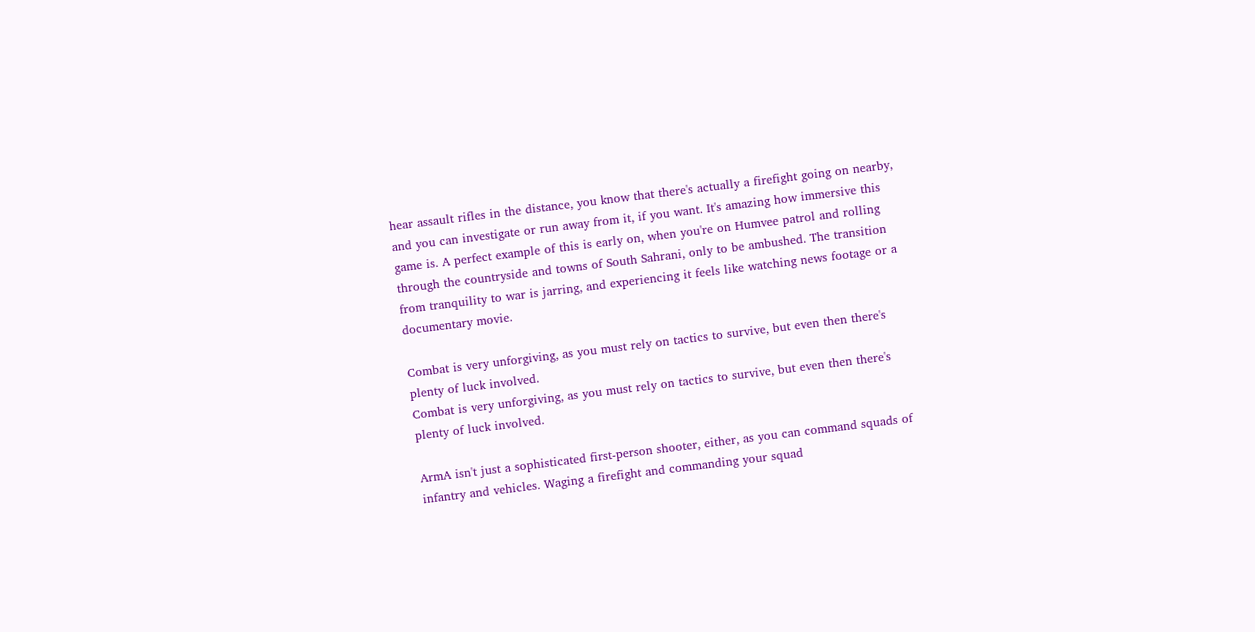hear assault rifles in the distance, you know that there's actually a firefight going on nearby, and you can investigate or run away from it, if you want. It's amazing how immersive this game is. A perfect example of this is early on, when you're on Humvee patrol and rolling through the countryside and towns of South Sahrani, only to be ambushed. The transition from tranquility to war is jarring, and experiencing it feels like watching news footage or a documentary movie.

Combat is very unforgiving, as you must rely on tactics to survive, but even then there's plenty of luck involved.
Combat is very unforgiving, as you must rely on tactics to survive, but even then there's plenty of luck involved.

ArmA isn't just a sophisticated first-person shooter, either, as you can command squads of infantry and vehicles. Waging a firefight and commanding your squad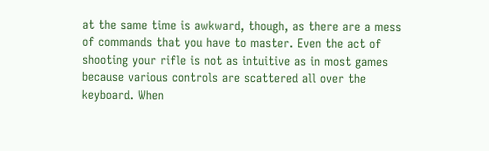at the same time is awkward, though, as there are a mess of commands that you have to master. Even the act of shooting your rifle is not as intuitive as in most games because various controls are scattered all over the keyboard. When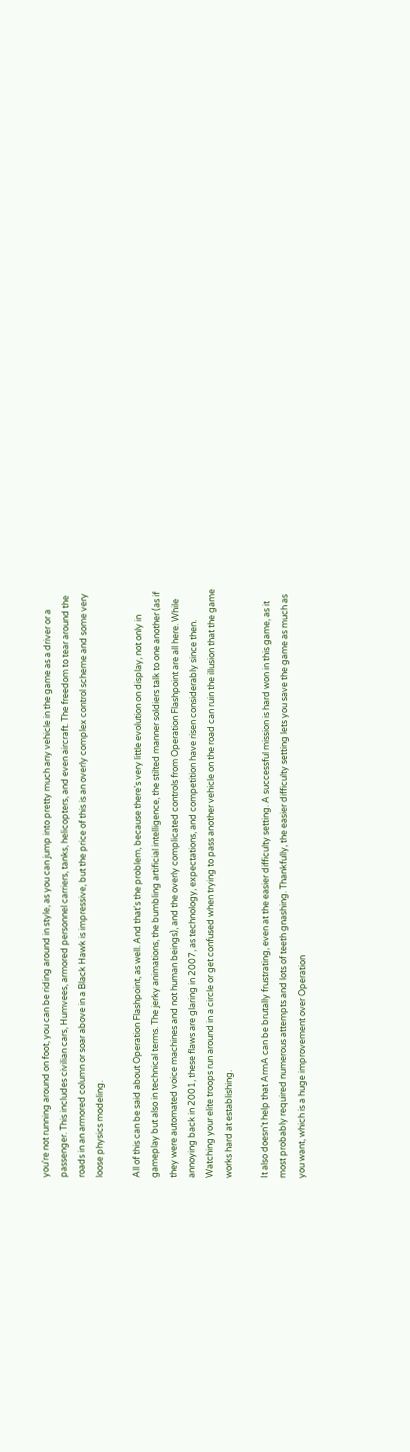you're not running around on foot, you can be riding around in style, as you can jump into pretty much any vehicle in the game as a driver or a passenger. This includes civilian cars, Humvees, armored personnel carriers, tanks, helicopters, and even aircraft. The freedom to tear around the roads in an armored column or soar above in a Black Hawk is impressive, but the price of this is an overly complex control scheme and some very loose physics modeling.

All of this can be said about Operation Flashpoint, as well. And that's the problem, because there's very little evolution on display, not only in gameplay but also in technical terms. The jerky animations, the bumbling artificial intelligence, the stilted manner soldiers talk to one another (as if they were automated voice machines and not human beings), and the overly complicated controls from Operation Flashpoint are all here. While annoying back in 2001, these flaws are glaring in 2007, as technology, expectations, and competition have risen considerably since then. Watching your elite troops run around in a circle or get confused when trying to pass another vehicle on the road can ruin the illusion that the game works hard at establishing.

It also doesn't help that ArmA can be brutally frustrating, even at the easier difficulty setting. A successful mission is hard won in this game, as it most probably required numerous attempts and lots of teeth gnashing. Thankfully, the easier difficulty setting lets you save the game as much as you want, which is a huge improvement over Operation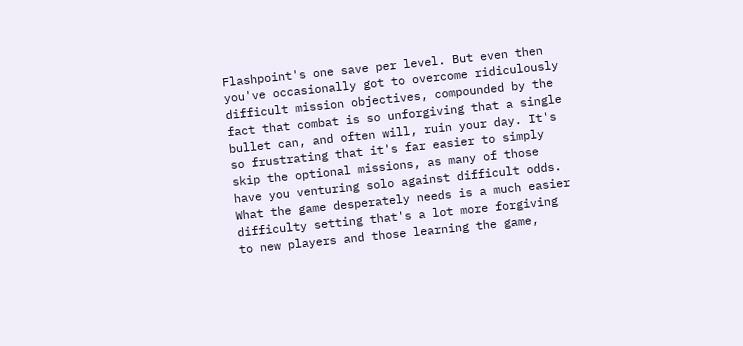Flashpoint's one save per level. But even then you've occasionally got to overcome ridiculously difficult mission objectives, compounded by the fact that combat is so unforgiving that a single bullet can, and often will, ruin your day. It's so frustrating that it's far easier to simply skip the optional missions, as many of those have you venturing solo against difficult odds. What the game desperately needs is a much easier difficulty setting that's a lot more forgiving to new players and those learning the game,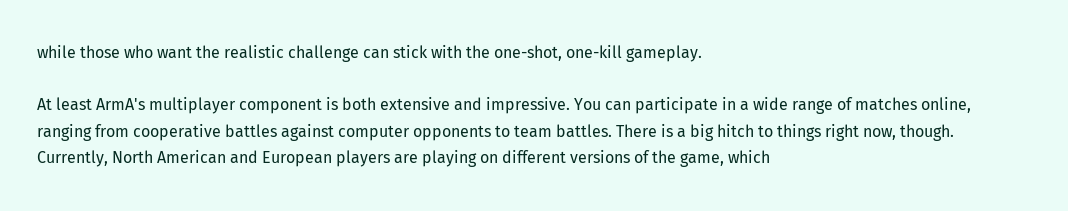while those who want the realistic challenge can stick with the one-shot, one-kill gameplay.

At least ArmA's multiplayer component is both extensive and impressive. You can participate in a wide range of matches online, ranging from cooperative battles against computer opponents to team battles. There is a big hitch to things right now, though. Currently, North American and European players are playing on different versions of the game, which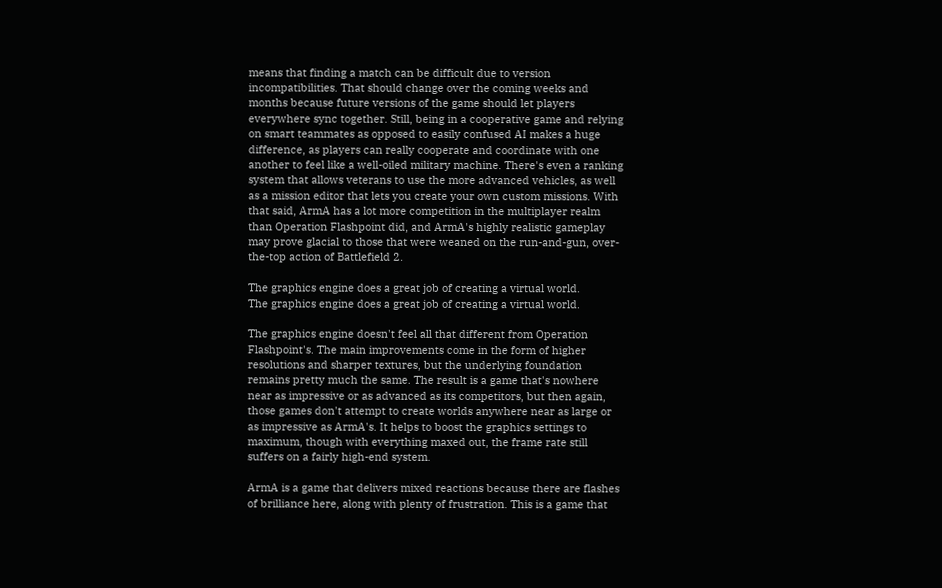means that finding a match can be difficult due to version incompatibilities. That should change over the coming weeks and months because future versions of the game should let players everywhere sync together. Still, being in a cooperative game and relying on smart teammates as opposed to easily confused AI makes a huge difference, as players can really cooperate and coordinate with one another to feel like a well-oiled military machine. There's even a ranking system that allows veterans to use the more advanced vehicles, as well as a mission editor that lets you create your own custom missions. With that said, ArmA has a lot more competition in the multiplayer realm than Operation Flashpoint did, and ArmA's highly realistic gameplay may prove glacial to those that were weaned on the run-and-gun, over-the-top action of Battlefield 2.

The graphics engine does a great job of creating a virtual world.
The graphics engine does a great job of creating a virtual world.

The graphics engine doesn't feel all that different from Operation Flashpoint's. The main improvements come in the form of higher resolutions and sharper textures, but the underlying foundation remains pretty much the same. The result is a game that's nowhere near as impressive or as advanced as its competitors, but then again, those games don't attempt to create worlds anywhere near as large or as impressive as ArmA's. It helps to boost the graphics settings to maximum, though with everything maxed out, the frame rate still suffers on a fairly high-end system.

ArmA is a game that delivers mixed reactions because there are flashes of brilliance here, along with plenty of frustration. This is a game that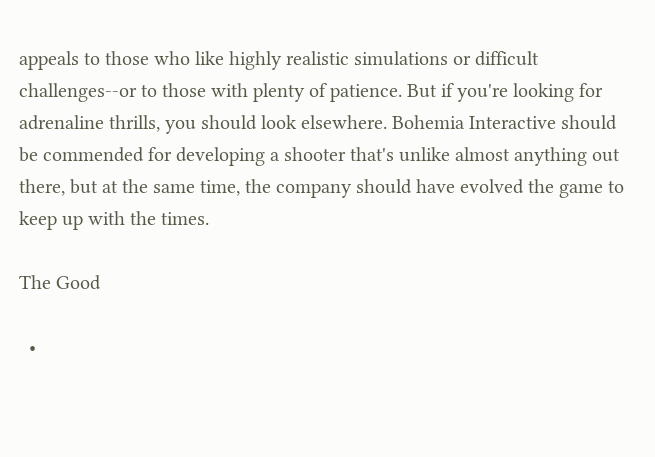appeals to those who like highly realistic simulations or difficult challenges--or to those with plenty of patience. But if you're looking for adrenaline thrills, you should look elsewhere. Bohemia Interactive should be commended for developing a shooter that's unlike almost anything out there, but at the same time, the company should have evolved the game to keep up with the times.

The Good

  •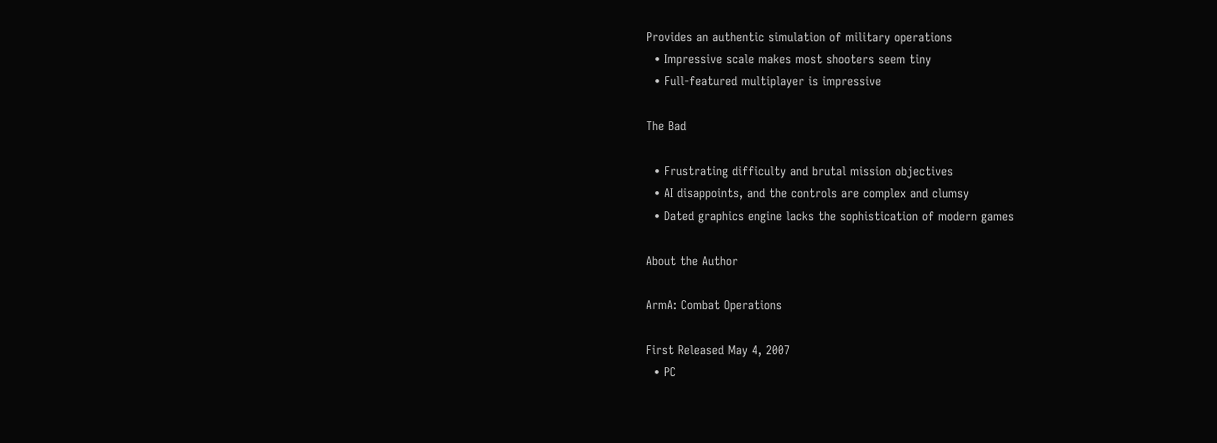Provides an authentic simulation of military operations
  • Impressive scale makes most shooters seem tiny
  • Full-featured multiplayer is impressive

The Bad

  • Frustrating difficulty and brutal mission objectives
  • AI disappoints, and the controls are complex and clumsy
  • Dated graphics engine lacks the sophistication of modern games

About the Author

ArmA: Combat Operations

First Released May 4, 2007
  • PC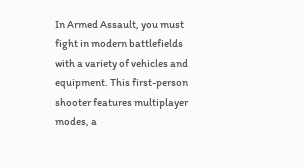In Armed Assault, you must fight in modern battlefields with a variety of vehicles and equipment. This first-person shooter features multiplayer modes, a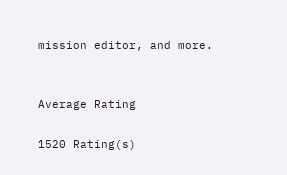mission editor, and more.


Average Rating

1520 Rating(s)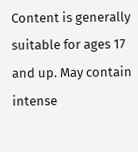Content is generally suitable for ages 17 and up. May contain intense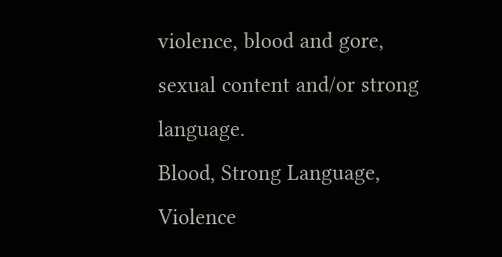violence, blood and gore, sexual content and/or strong language.
Blood, Strong Language, Violence